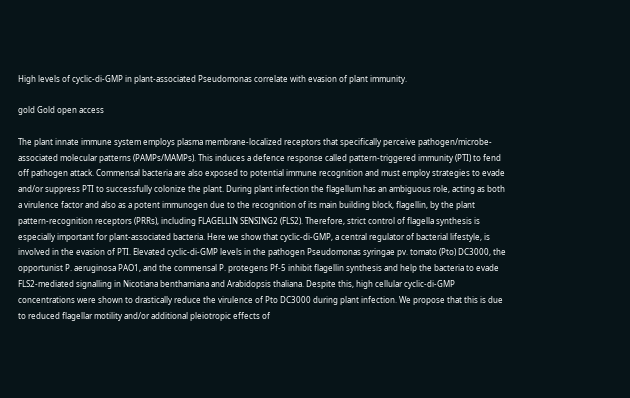High levels of cyclic-di-GMP in plant-associated Pseudomonas correlate with evasion of plant immunity.

gold Gold open access

The plant innate immune system employs plasma membrane-localized receptors that specifically perceive pathogen/microbe-associated molecular patterns (PAMPs/MAMPs). This induces a defence response called pattern-triggered immunity (PTI) to fend off pathogen attack. Commensal bacteria are also exposed to potential immune recognition and must employ strategies to evade and/or suppress PTI to successfully colonize the plant. During plant infection the flagellum has an ambiguous role, acting as both a virulence factor and also as a potent immunogen due to the recognition of its main building block, flagellin, by the plant pattern-recognition receptors (PRRs), including FLAGELLIN SENSING2 (FLS2). Therefore, strict control of flagella synthesis is especially important for plant-associated bacteria. Here we show that cyclic-di-GMP, a central regulator of bacterial lifestyle, is involved in the evasion of PTI. Elevated cyclic-di-GMP levels in the pathogen Pseudomonas syringae pv. tomato (Pto) DC3000, the opportunist P. aeruginosa PAO1, and the commensal P. protegens Pf-5 inhibit flagellin synthesis and help the bacteria to evade FLS2-mediated signalling in Nicotiana benthamiana and Arabidopsis thaliana. Despite this, high cellular cyclic-di-GMP concentrations were shown to drastically reduce the virulence of Pto DC3000 during plant infection. We propose that this is due to reduced flagellar motility and/or additional pleiotropic effects of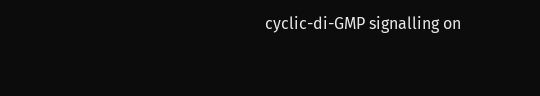cyclic-di-GMP signalling on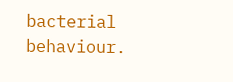bacterial behaviour.